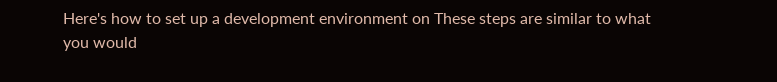Here's how to set up a development environment on These steps are similar to what you would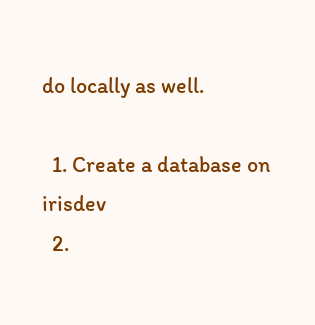do locally as well.

  1. Create a database on irisdev
  2.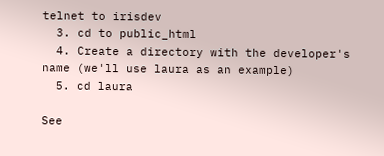telnet to irisdev
  3. cd to public_html
  4. Create a directory with the developer's name (we'll use laura as an example)
  5. cd laura

See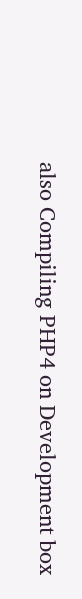also Compiling PHP4 on Development box